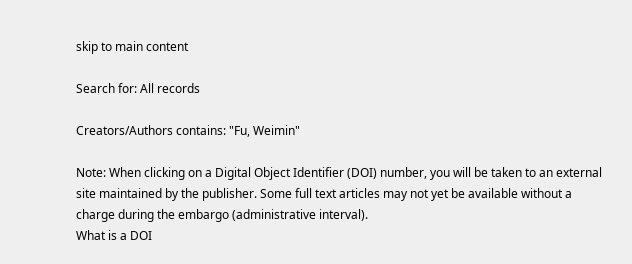skip to main content

Search for: All records

Creators/Authors contains: "Fu, Weimin"

Note: When clicking on a Digital Object Identifier (DOI) number, you will be taken to an external site maintained by the publisher. Some full text articles may not yet be available without a charge during the embargo (administrative interval).
What is a DOI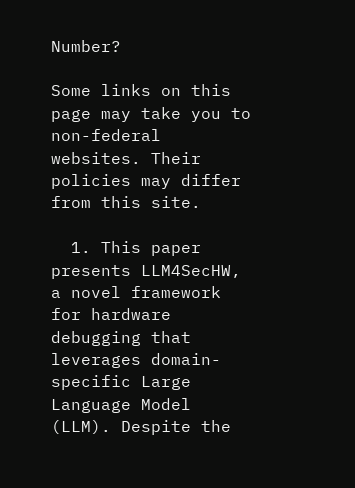Number?

Some links on this page may take you to non-federal websites. Their policies may differ from this site.

  1. This paper presents LLM4SecHW, a novel framework for hardware debugging that leverages domain-specific Large Language Model (LLM). Despite the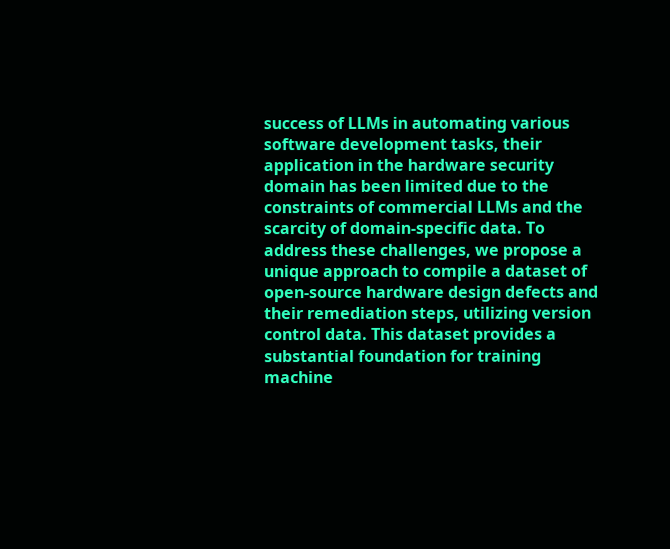success of LLMs in automating various software development tasks, their application in the hardware security domain has been limited due to the constraints of commercial LLMs and the scarcity of domain-specific data. To address these challenges, we propose a unique approach to compile a dataset of open-source hardware design defects and their remediation steps, utilizing version control data. This dataset provides a substantial foundation for training machine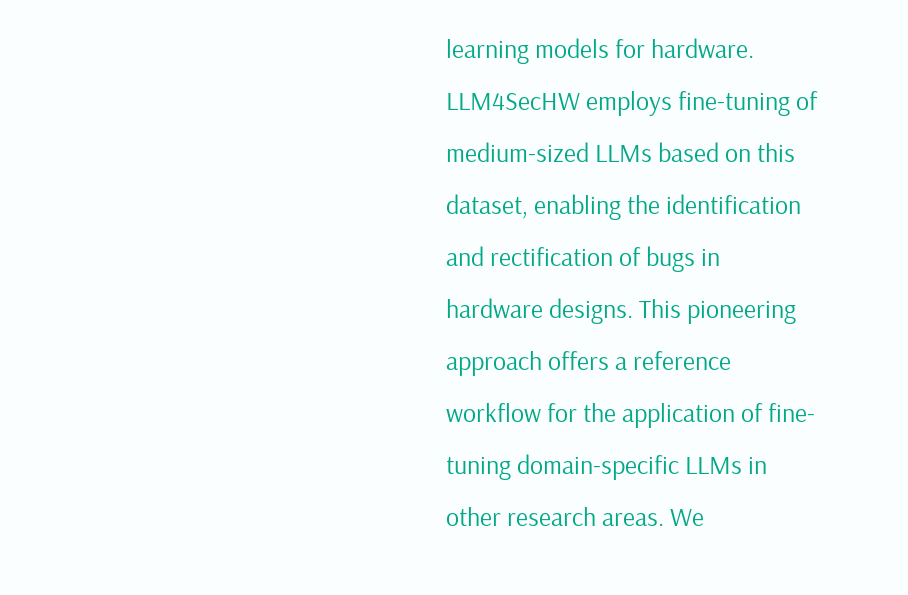learning models for hardware. LLM4SecHW employs fine-tuning of medium-sized LLMs based on this dataset, enabling the identification and rectification of bugs in hardware designs. This pioneering approach offers a reference workflow for the application of fine-tuning domain-specific LLMs in other research areas. We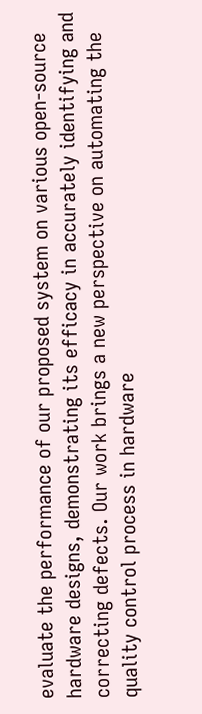evaluate the performance of our proposed system on various open-source hardware designs, demonstrating its efficacy in accurately identifying and correcting defects. Our work brings a new perspective on automating the quality control process in hardware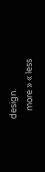design.
    more » « less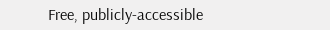Free, publicly-accessible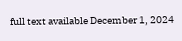full text available December 1, 2024